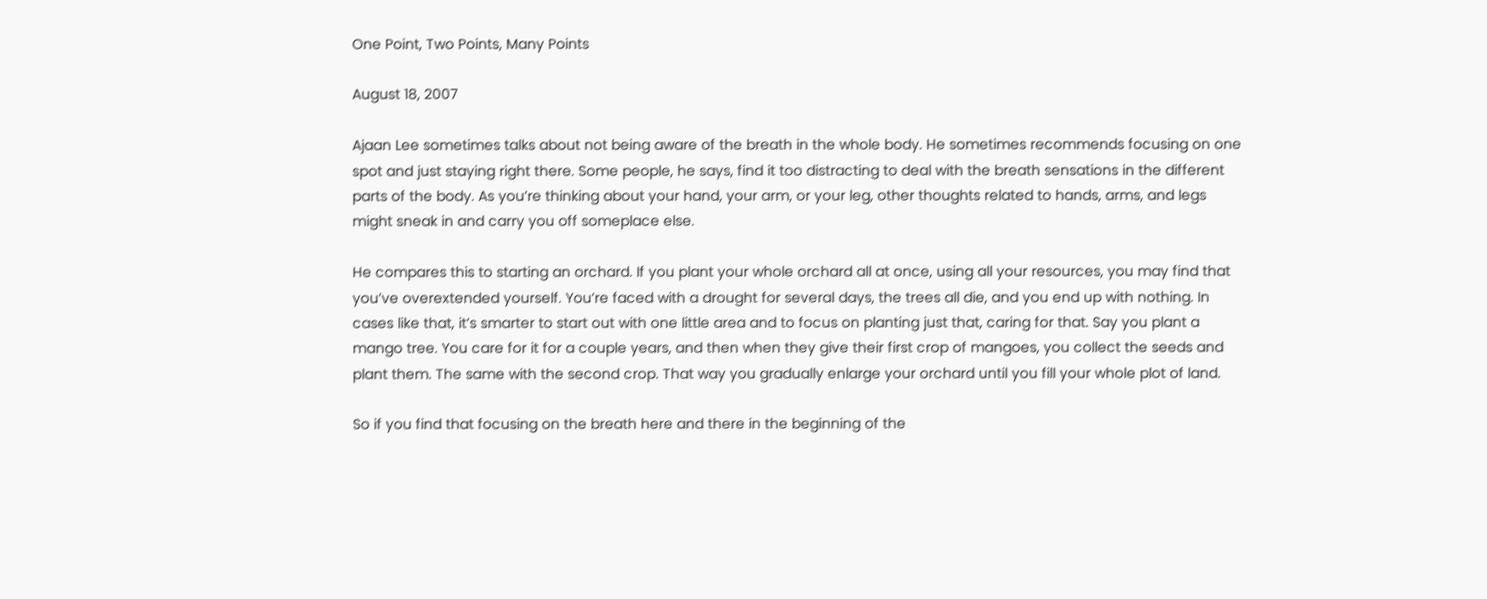One Point, Two Points, Many Points

August 18, 2007

Ajaan Lee sometimes talks about not being aware of the breath in the whole body. He sometimes recommends focusing on one spot and just staying right there. Some people, he says, find it too distracting to deal with the breath sensations in the different parts of the body. As you’re thinking about your hand, your arm, or your leg, other thoughts related to hands, arms, and legs might sneak in and carry you off someplace else.

He compares this to starting an orchard. If you plant your whole orchard all at once, using all your resources, you may find that you’ve overextended yourself. You’re faced with a drought for several days, the trees all die, and you end up with nothing. In cases like that, it’s smarter to start out with one little area and to focus on planting just that, caring for that. Say you plant a mango tree. You care for it for a couple years, and then when they give their first crop of mangoes, you collect the seeds and plant them. The same with the second crop. That way you gradually enlarge your orchard until you fill your whole plot of land.

So if you find that focusing on the breath here and there in the beginning of the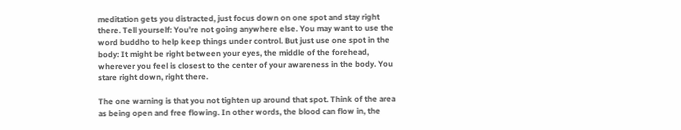meditation gets you distracted, just focus down on one spot and stay right there. Tell yourself: You’re not going anywhere else. You may want to use the word buddho to help keep things under control. But just use one spot in the body: It might be right between your eyes, the middle of the forehead, wherever you feel is closest to the center of your awareness in the body. You stare right down, right there.

The one warning is that you not tighten up around that spot. Think of the area as being open and free flowing. In other words, the blood can flow in, the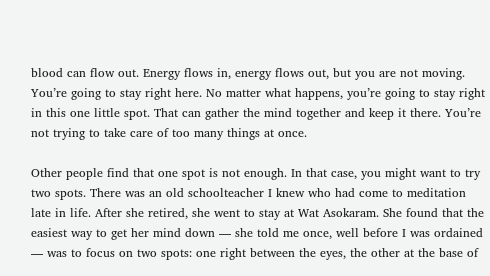blood can flow out. Energy flows in, energy flows out, but you are not moving. You’re going to stay right here. No matter what happens, you’re going to stay right in this one little spot. That can gather the mind together and keep it there. You’re not trying to take care of too many things at once.

Other people find that one spot is not enough. In that case, you might want to try two spots. There was an old schoolteacher I knew who had come to meditation late in life. After she retired, she went to stay at Wat Asokaram. She found that the easiest way to get her mind down — she told me once, well before I was ordained — was to focus on two spots: one right between the eyes, the other at the base of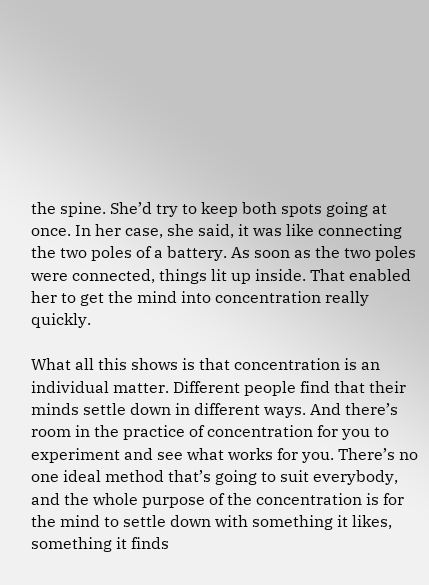the spine. She’d try to keep both spots going at once. In her case, she said, it was like connecting the two poles of a battery. As soon as the two poles were connected, things lit up inside. That enabled her to get the mind into concentration really quickly.

What all this shows is that concentration is an individual matter. Different people find that their minds settle down in different ways. And there’s room in the practice of concentration for you to experiment and see what works for you. There’s no one ideal method that’s going to suit everybody, and the whole purpose of the concentration is for the mind to settle down with something it likes, something it finds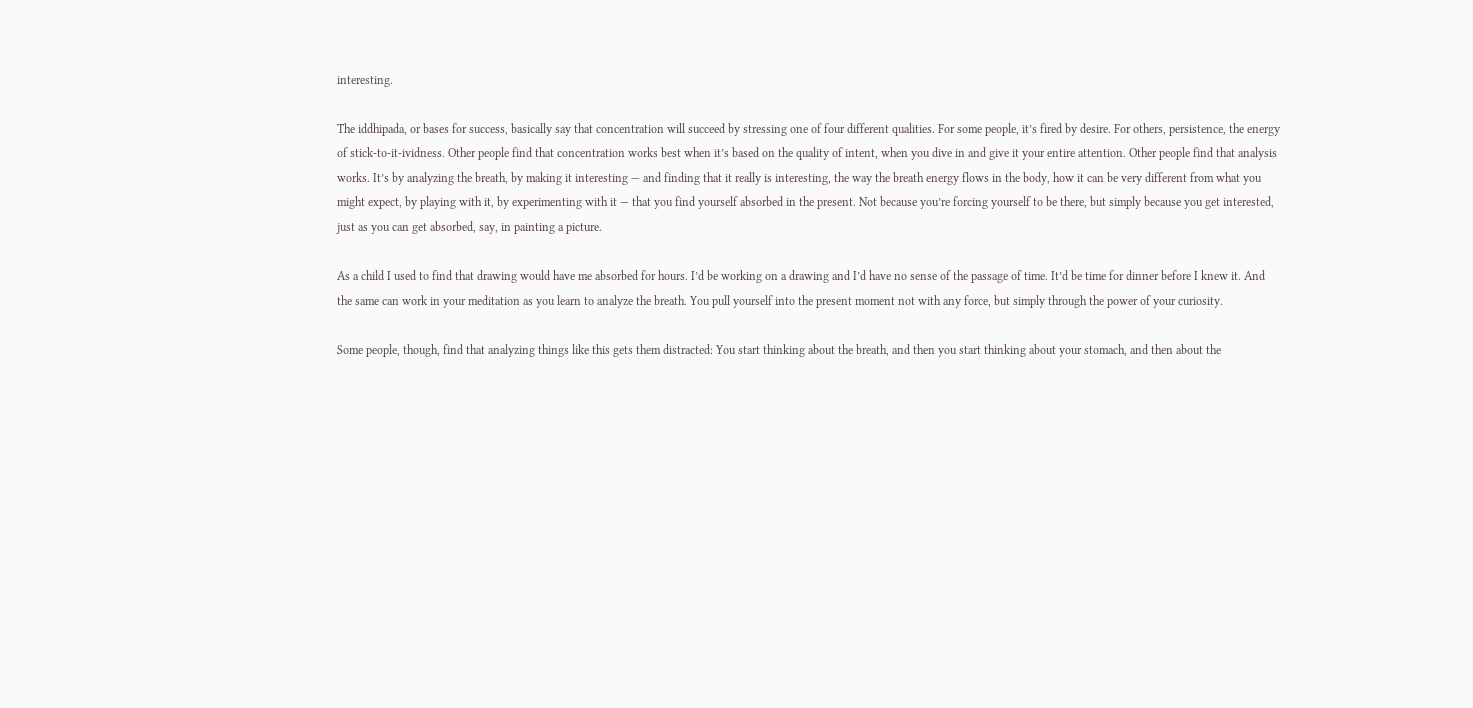interesting.

The iddhipada, or bases for success, basically say that concentration will succeed by stressing one of four different qualities. For some people, it’s fired by desire. For others, persistence, the energy of stick-to-it-ividness. Other people find that concentration works best when it’s based on the quality of intent, when you dive in and give it your entire attention. Other people find that analysis works. It’s by analyzing the breath, by making it interesting — and finding that it really is interesting, the way the breath energy flows in the body, how it can be very different from what you might expect, by playing with it, by experimenting with it — that you find yourself absorbed in the present. Not because you’re forcing yourself to be there, but simply because you get interested, just as you can get absorbed, say, in painting a picture.

As a child I used to find that drawing would have me absorbed for hours. I’d be working on a drawing and I’d have no sense of the passage of time. It’d be time for dinner before I knew it. And the same can work in your meditation as you learn to analyze the breath. You pull yourself into the present moment not with any force, but simply through the power of your curiosity.

Some people, though, find that analyzing things like this gets them distracted: You start thinking about the breath, and then you start thinking about your stomach, and then about the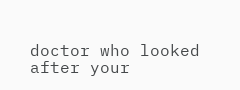doctor who looked after your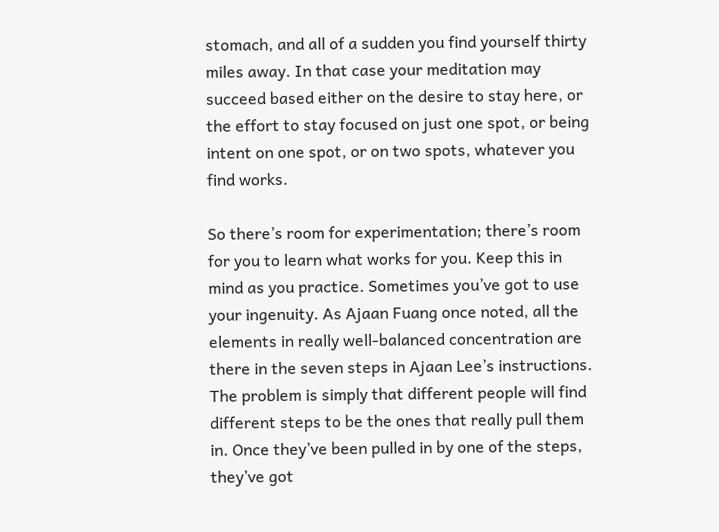stomach, and all of a sudden you find yourself thirty miles away. In that case your meditation may succeed based either on the desire to stay here, or the effort to stay focused on just one spot, or being intent on one spot, or on two spots, whatever you find works.

So there’s room for experimentation; there’s room for you to learn what works for you. Keep this in mind as you practice. Sometimes you’ve got to use your ingenuity. As Ajaan Fuang once noted, all the elements in really well-balanced concentration are there in the seven steps in Ajaan Lee’s instructions. The problem is simply that different people will find different steps to be the ones that really pull them in. Once they’ve been pulled in by one of the steps, they’ve got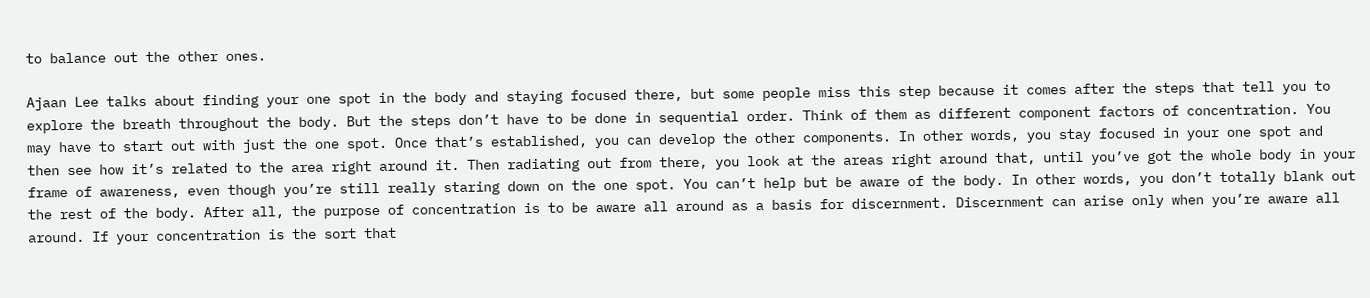to balance out the other ones.

Ajaan Lee talks about finding your one spot in the body and staying focused there, but some people miss this step because it comes after the steps that tell you to explore the breath throughout the body. But the steps don’t have to be done in sequential order. Think of them as different component factors of concentration. You may have to start out with just the one spot. Once that’s established, you can develop the other components. In other words, you stay focused in your one spot and then see how it’s related to the area right around it. Then radiating out from there, you look at the areas right around that, until you’ve got the whole body in your frame of awareness, even though you’re still really staring down on the one spot. You can’t help but be aware of the body. In other words, you don’t totally blank out the rest of the body. After all, the purpose of concentration is to be aware all around as a basis for discernment. Discernment can arise only when you’re aware all around. If your concentration is the sort that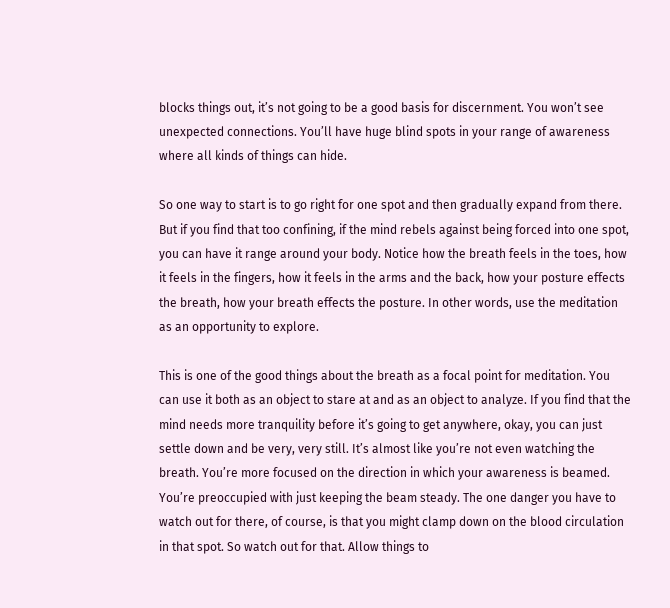blocks things out, it’s not going to be a good basis for discernment. You won’t see unexpected connections. You’ll have huge blind spots in your range of awareness where all kinds of things can hide.

So one way to start is to go right for one spot and then gradually expand from there. But if you find that too confining, if the mind rebels against being forced into one spot, you can have it range around your body. Notice how the breath feels in the toes, how it feels in the fingers, how it feels in the arms and the back, how your posture effects the breath, how your breath effects the posture. In other words, use the meditation as an opportunity to explore.

This is one of the good things about the breath as a focal point for meditation. You can use it both as an object to stare at and as an object to analyze. If you find that the mind needs more tranquility before it’s going to get anywhere, okay, you can just settle down and be very, very still. It’s almost like you’re not even watching the breath. You’re more focused on the direction in which your awareness is beamed. You’re preoccupied with just keeping the beam steady. The one danger you have to watch out for there, of course, is that you might clamp down on the blood circulation in that spot. So watch out for that. Allow things to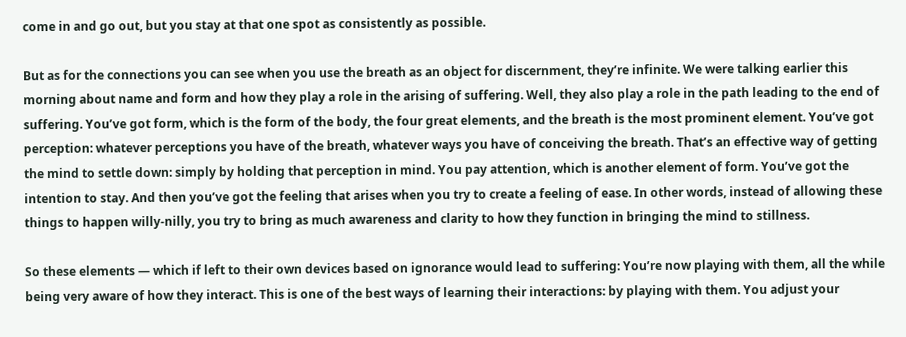come in and go out, but you stay at that one spot as consistently as possible.

But as for the connections you can see when you use the breath as an object for discernment, they’re infinite. We were talking earlier this morning about name and form and how they play a role in the arising of suffering. Well, they also play a role in the path leading to the end of suffering. You’ve got form, which is the form of the body, the four great elements, and the breath is the most prominent element. You’ve got perception: whatever perceptions you have of the breath, whatever ways you have of conceiving the breath. That’s an effective way of getting the mind to settle down: simply by holding that perception in mind. You pay attention, which is another element of form. You’ve got the intention to stay. And then you’ve got the feeling that arises when you try to create a feeling of ease. In other words, instead of allowing these things to happen willy-nilly, you try to bring as much awareness and clarity to how they function in bringing the mind to stillness.

So these elements — which if left to their own devices based on ignorance would lead to suffering: You’re now playing with them, all the while being very aware of how they interact. This is one of the best ways of learning their interactions: by playing with them. You adjust your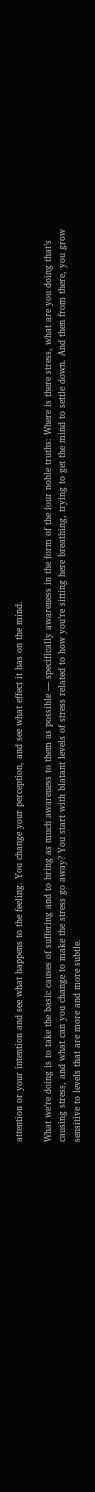attention or your intention and see what happens to the feeling. You change your perception, and see what effect it has on the mind.

What we’re doing is to take the basic causes of suffering and to bring as much awareness to them as possible — specifically awareness in the form of the four noble truths: Where is there stress, what are you doing that’s causing stress, and what can you change to make the stress go away? You start with blatant levels of stress related to how you’re sitting here breathing, trying to get the mind to settle down. And then from there, you grow sensitive to levels that are more and more subtle.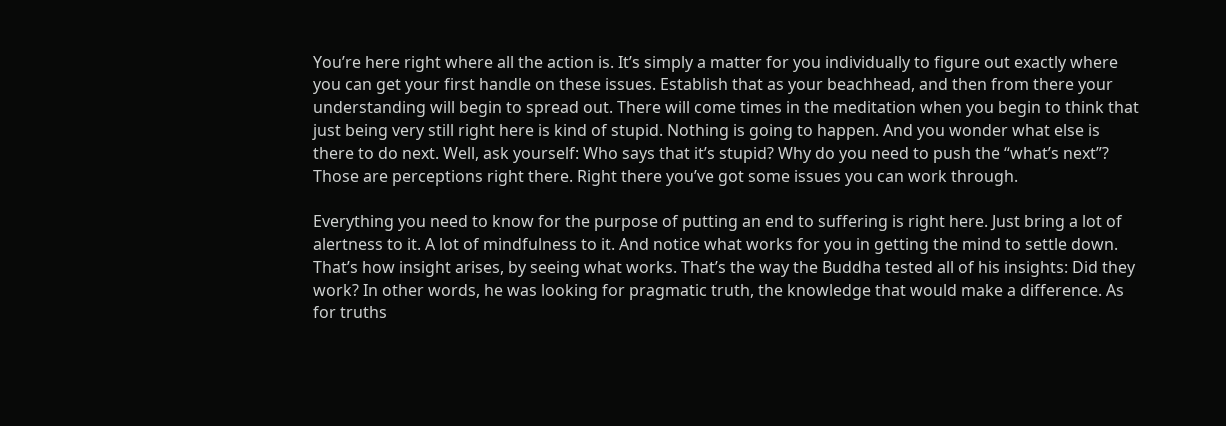You’re here right where all the action is. It’s simply a matter for you individually to figure out exactly where you can get your first handle on these issues. Establish that as your beachhead, and then from there your understanding will begin to spread out. There will come times in the meditation when you begin to think that just being very still right here is kind of stupid. Nothing is going to happen. And you wonder what else is there to do next. Well, ask yourself: Who says that it’s stupid? Why do you need to push the “what’s next”? Those are perceptions right there. Right there you’ve got some issues you can work through.

Everything you need to know for the purpose of putting an end to suffering is right here. Just bring a lot of alertness to it. A lot of mindfulness to it. And notice what works for you in getting the mind to settle down. That’s how insight arises, by seeing what works. That’s the way the Buddha tested all of his insights: Did they work? In other words, he was looking for pragmatic truth, the knowledge that would make a difference. As for truths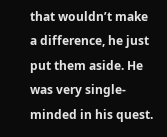that wouldn’t make a difference, he just put them aside. He was very single-minded in his quest.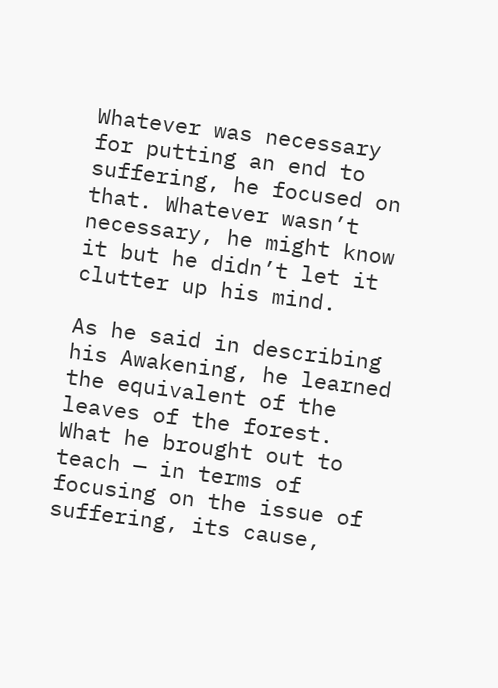Whatever was necessary for putting an end to suffering, he focused on that. Whatever wasn’t necessary, he might know it but he didn’t let it clutter up his mind.

As he said in describing his Awakening, he learned the equivalent of the leaves of the forest. What he brought out to teach — in terms of focusing on the issue of suffering, its cause,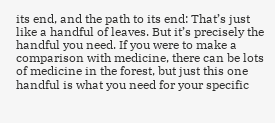its end, and the path to its end: That’s just like a handful of leaves. But it’s precisely the handful you need. If you were to make a comparison with medicine, there can be lots of medicine in the forest, but just this one handful is what you need for your specific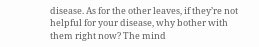disease. As for the other leaves, if they’re not helpful for your disease, why bother with them right now? The mind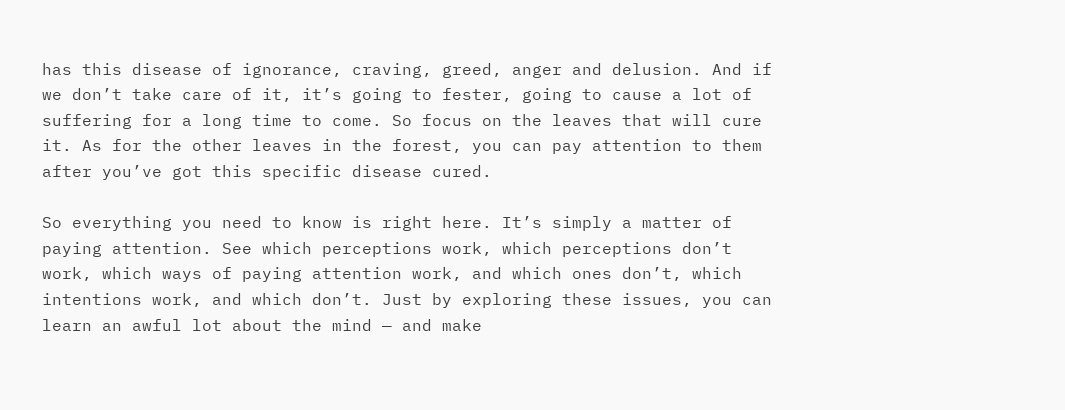has this disease of ignorance, craving, greed, anger and delusion. And if we don’t take care of it, it’s going to fester, going to cause a lot of suffering for a long time to come. So focus on the leaves that will cure it. As for the other leaves in the forest, you can pay attention to them after you’ve got this specific disease cured.

So everything you need to know is right here. It’s simply a matter of paying attention. See which perceptions work, which perceptions don’t work, which ways of paying attention work, and which ones don’t, which intentions work, and which don’t. Just by exploring these issues, you can learn an awful lot about the mind — and make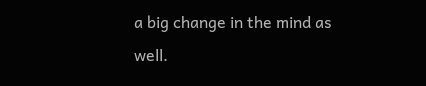a big change in the mind as well.